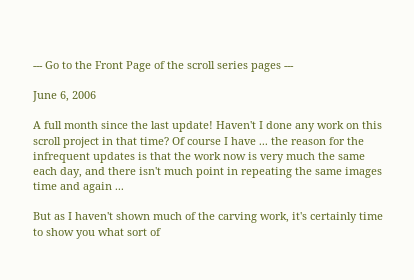--- Go to the Front Page of the scroll series pages ---

June 6, 2006

A full month since the last update! Haven't I done any work on this scroll project in that time? Of course I have ... the reason for the infrequent updates is that the work now is very much the same each day, and there isn't much point in repeating the same images time and again ...

But as I haven't shown much of the carving work, it's certainly time to show you what sort of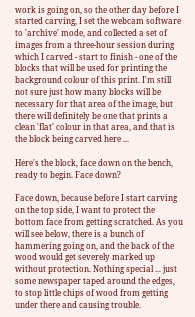work is going on, so the other day before I started carving, I set the webcam software to 'archive' mode, and collected a set of images from a three-hour session during which I carved - start to finish - one of the blocks that will be used for printing the background colour of this print. I'm still not sure just how many blocks will be necessary for that area of the image, but there will definitely be one that prints a clean 'flat' colour in that area, and that is the block being carved here ...

Here's the block, face down on the bench, ready to begin. Face down?

Face down, because before I start carving on the top side, I want to protect the bottom face from getting scratched. As you will see below, there is a bunch of hammering going on, and the back of the wood would get severely marked up without protection. Nothing special ... just some newspaper taped around the edges, to stop little chips of wood from getting under there and causing trouble.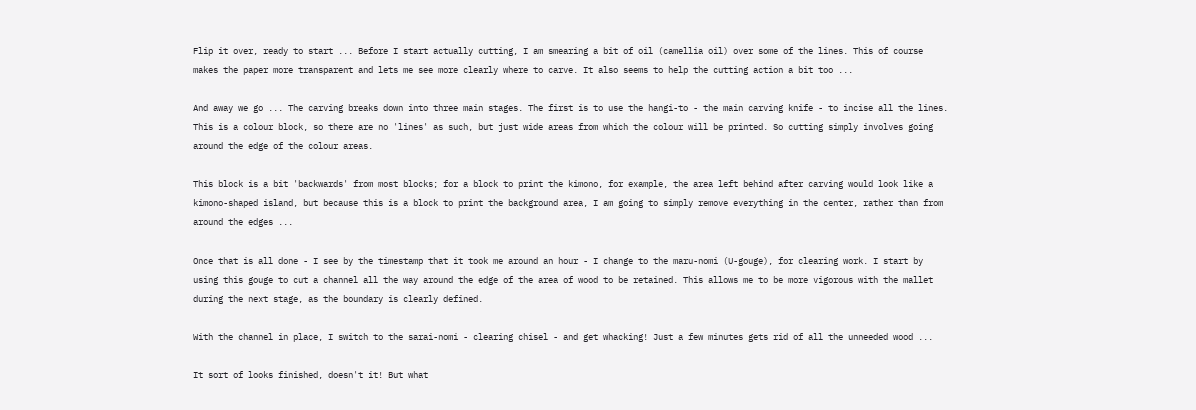Flip it over, ready to start ... Before I start actually cutting, I am smearing a bit of oil (camellia oil) over some of the lines. This of course makes the paper more transparent and lets me see more clearly where to carve. It also seems to help the cutting action a bit too ...

And away we go ... The carving breaks down into three main stages. The first is to use the hangi-to - the main carving knife - to incise all the lines. This is a colour block, so there are no 'lines' as such, but just wide areas from which the colour will be printed. So cutting simply involves going around the edge of the colour areas.

This block is a bit 'backwards' from most blocks; for a block to print the kimono, for example, the area left behind after carving would look like a kimono-shaped island, but because this is a block to print the background area, I am going to simply remove everything in the center, rather than from around the edges ...

Once that is all done - I see by the timestamp that it took me around an hour - I change to the maru-nomi (U-gouge), for clearing work. I start by using this gouge to cut a channel all the way around the edge of the area of wood to be retained. This allows me to be more vigorous with the mallet during the next stage, as the boundary is clearly defined.

With the channel in place, I switch to the sarai-nomi - clearing chisel - and get whacking! Just a few minutes gets rid of all the unneeded wood ...

It sort of looks finished, doesn't it! But what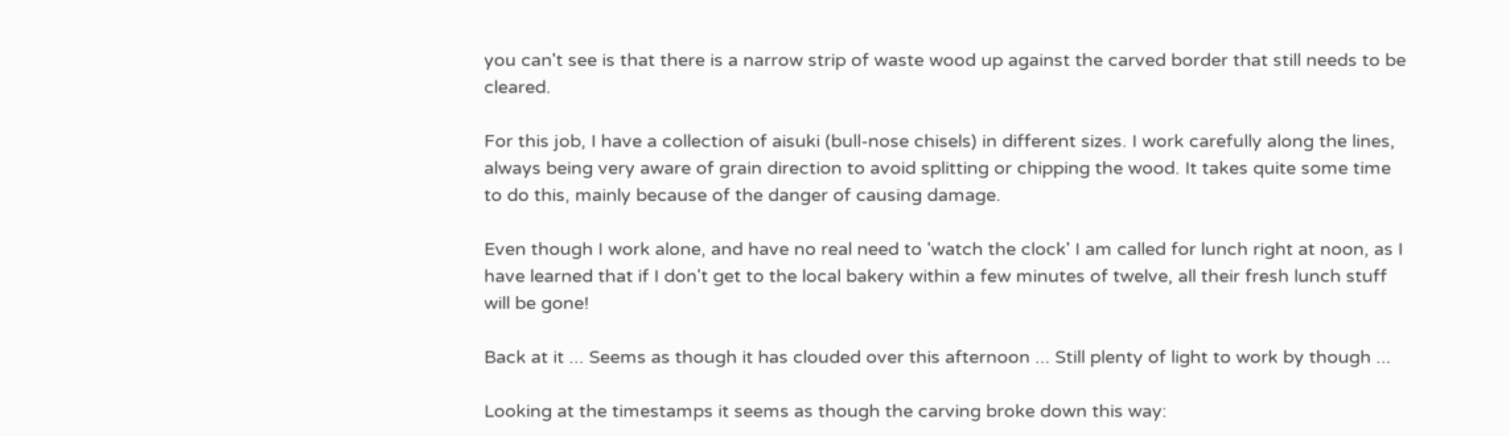you can't see is that there is a narrow strip of waste wood up against the carved border that still needs to be cleared.

For this job, I have a collection of aisuki (bull-nose chisels) in different sizes. I work carefully along the lines, always being very aware of grain direction to avoid splitting or chipping the wood. It takes quite some time to do this, mainly because of the danger of causing damage.

Even though I work alone, and have no real need to 'watch the clock' I am called for lunch right at noon, as I have learned that if I don't get to the local bakery within a few minutes of twelve, all their fresh lunch stuff will be gone!

Back at it ... Seems as though it has clouded over this afternoon ... Still plenty of light to work by though ...

Looking at the timestamps it seems as though the carving broke down this way: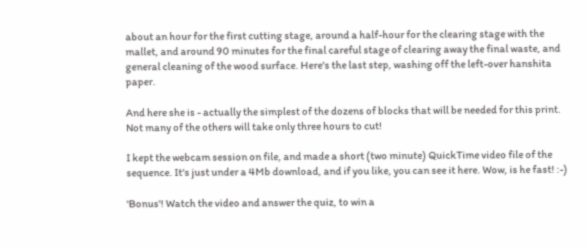about an hour for the first cutting stage, around a half-hour for the clearing stage with the mallet, and around 90 minutes for the final careful stage of clearing away the final waste, and general cleaning of the wood surface. Here's the last step, washing off the left-over hanshita paper.

And here she is - actually the simplest of the dozens of blocks that will be needed for this print. Not many of the others will take only three hours to cut!

I kept the webcam session on file, and made a short (two minute) QuickTime video file of the sequence. It's just under a 4Mb download, and if you like, you can see it here. Wow, is he fast! :-)

'Bonus'! Watch the video and answer the quiz, to win a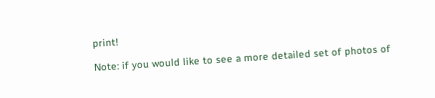print!

Note: if you would like to see a more detailed set of photos of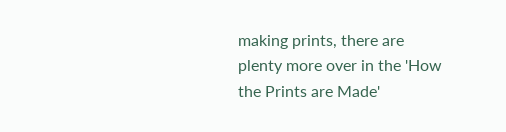making prints, there are plenty more over in the 'How the Prints are Made'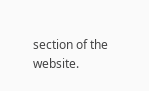section of the website.